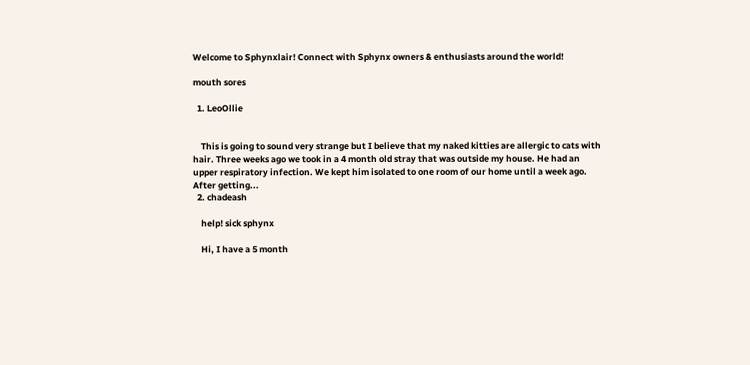Welcome to Sphynxlair! Connect with Sphynx owners & enthusiasts around the world!

mouth sores

  1. LeoOllie


    This is going to sound very strange but I believe that my naked kitties are allergic to cats with hair. Three weeks ago we took in a 4 month old stray that was outside my house. He had an upper respiratory infection. We kept him isolated to one room of our home until a week ago. After getting...
  2. chadeash

    help! sick sphynx

    Hi, I have a 5 month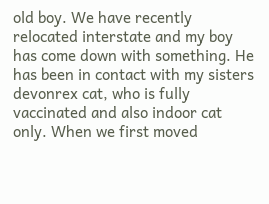old boy. We have recently relocated interstate and my boy has come down with something. He has been in contact with my sisters devonrex cat, who is fully vaccinated and also indoor cat only. When we first moved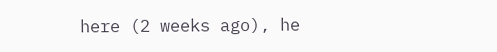here (2 weeks ago), he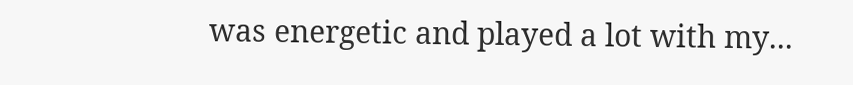was energetic and played a lot with my...